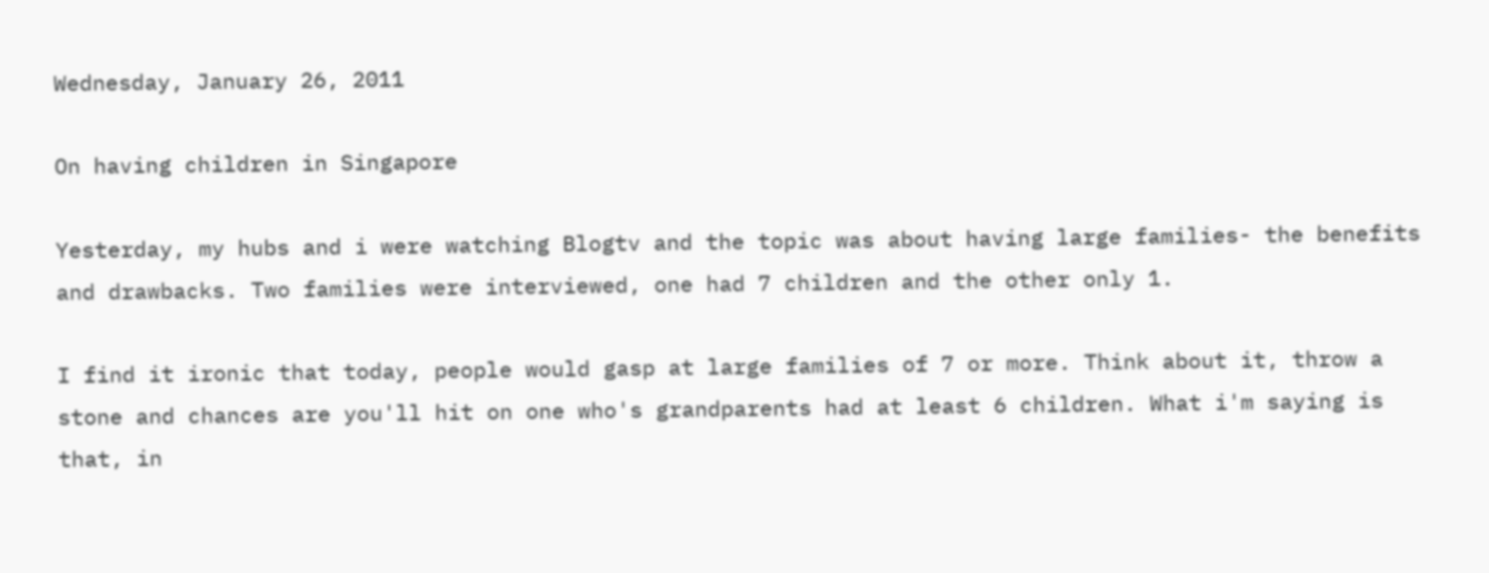Wednesday, January 26, 2011

On having children in Singapore

Yesterday, my hubs and i were watching Blogtv and the topic was about having large families- the benefits and drawbacks. Two families were interviewed, one had 7 children and the other only 1.

I find it ironic that today, people would gasp at large families of 7 or more. Think about it, throw a stone and chances are you'll hit on one who's grandparents had at least 6 children. What i'm saying is that, in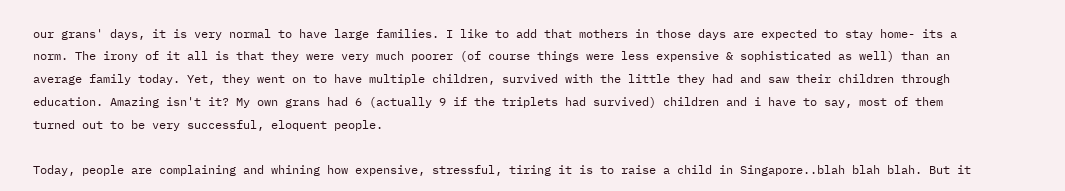our grans' days, it is very normal to have large families. I like to add that mothers in those days are expected to stay home- its a norm. The irony of it all is that they were very much poorer (of course things were less expensive & sophisticated as well) than an average family today. Yet, they went on to have multiple children, survived with the little they had and saw their children through education. Amazing isn't it? My own grans had 6 (actually 9 if the triplets had survived) children and i have to say, most of them turned out to be very successful, eloquent people.

Today, people are complaining and whining how expensive, stressful, tiring it is to raise a child in Singapore..blah blah blah. But it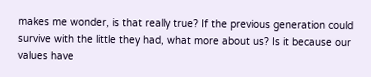makes me wonder, is that really true? If the previous generation could survive with the little they had, what more about us? Is it because our values have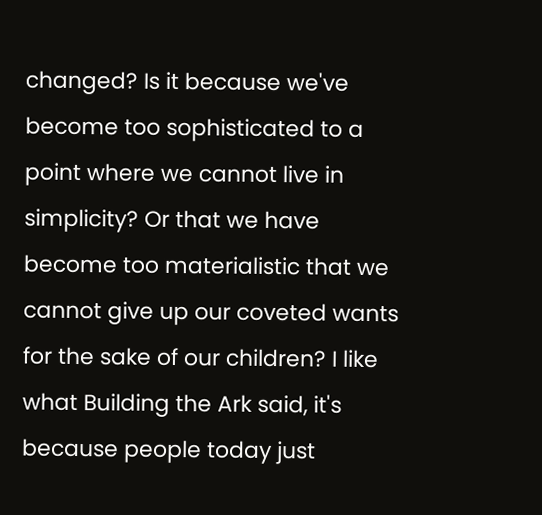changed? Is it because we've become too sophisticated to a point where we cannot live in simplicity? Or that we have become too materialistic that we cannot give up our coveted wants for the sake of our children? I like what Building the Ark said, it's because people today just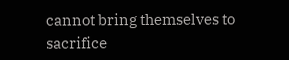cannot bring themselves to sacrifice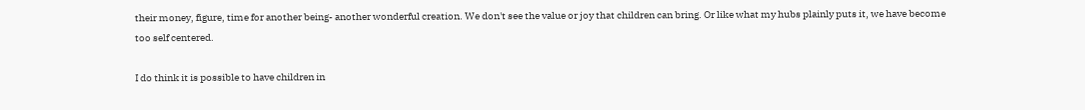their money, figure, time for another being- another wonderful creation. We don't see the value or joy that children can bring. Or like what my hubs plainly puts it, we have become too self centered.

I do think it is possible to have children in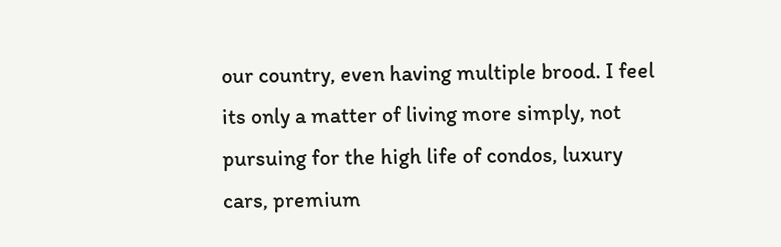our country, even having multiple brood. I feel its only a matter of living more simply, not pursuing for the high life of condos, luxury cars, premium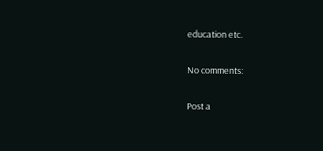education etc.

No comments:

Post a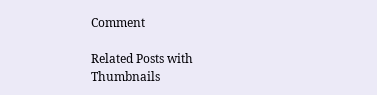Comment

Related Posts with Thumbnails